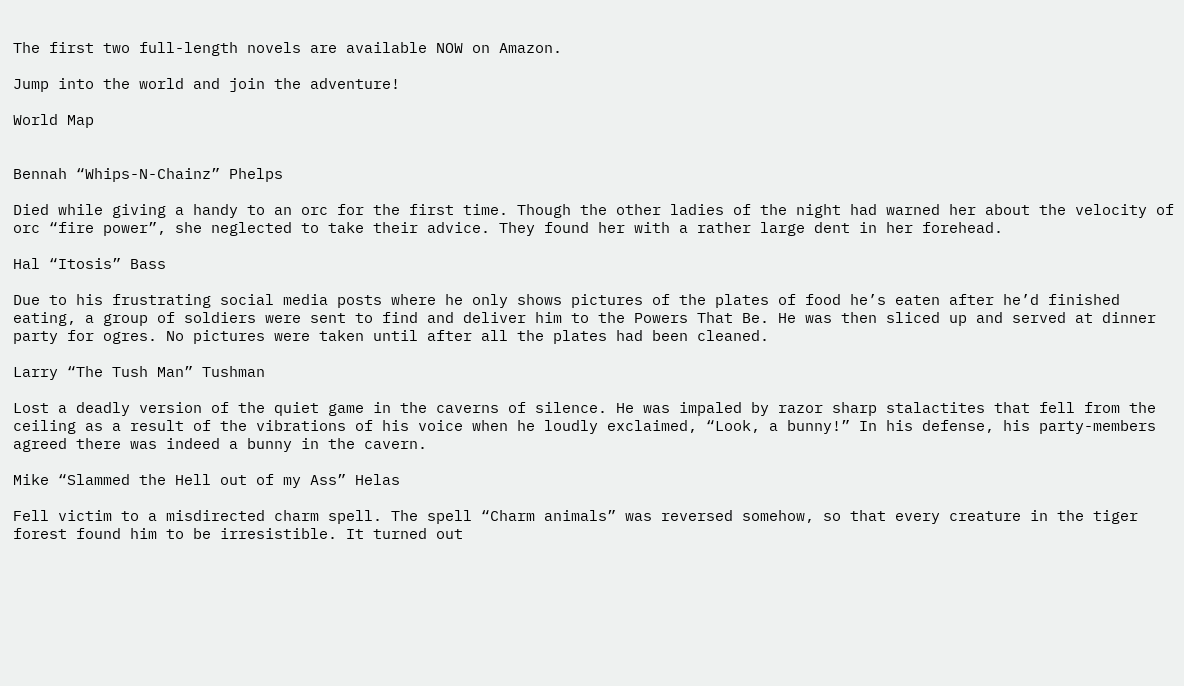The first two full-length novels are available NOW on Amazon.

Jump into the world and join the adventure!

World Map


Bennah “Whips-N-Chainz” Phelps

Died while giving a handy to an orc for the first time. Though the other ladies of the night had warned her about the velocity of orc “fire power”, she neglected to take their advice. They found her with a rather large dent in her forehead.

Hal “Itosis” Bass

Due to his frustrating social media posts where he only shows pictures of the plates of food he’s eaten after he’d finished eating, a group of soldiers were sent to find and deliver him to the Powers That Be. He was then sliced up and served at dinner party for ogres. No pictures were taken until after all the plates had been cleaned.

Larry “The Tush Man” Tushman

Lost a deadly version of the quiet game in the caverns of silence. He was impaled by razor sharp stalactites that fell from the ceiling as a result of the vibrations of his voice when he loudly exclaimed, “Look, a bunny!” In his defense, his party-members agreed there was indeed a bunny in the cavern.

Mike “Slammed the Hell out of my Ass” Helas

Fell victim to a misdirected charm spell. The spell “Charm animals” was reversed somehow, so that every creature in the tiger forest found him to be irresistible. It turned out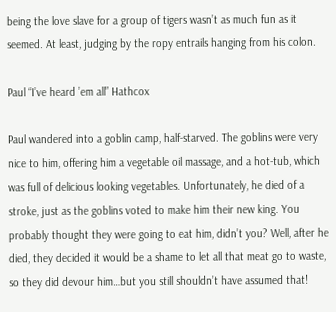being the love slave for a group of tigers wasn’t as much fun as it seemed. At least, judging by the ropy entrails hanging from his colon.

Paul “I’ve heard ’em all” Hathcox

Paul wandered into a goblin camp, half-starved. The goblins were very nice to him, offering him a vegetable oil massage, and a hot-tub, which was full of delicious looking vegetables. Unfortunately, he died of a stroke, just as the goblins voted to make him their new king. You probably thought they were going to eat him, didn’t you? Well, after he died, they decided it would be a shame to let all that meat go to waste, so they did devour him…but you still shouldn’t have assumed that!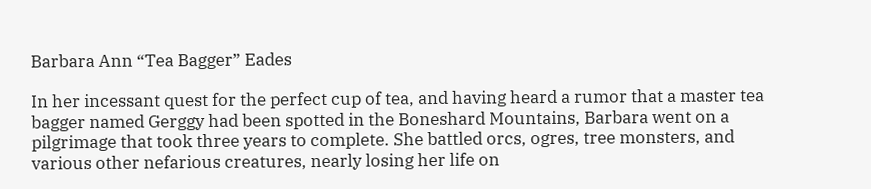Barbara Ann “Tea Bagger” Eades

In her incessant quest for the perfect cup of tea, and having heard a rumor that a master tea bagger named Gerggy had been spotted in the Boneshard Mountains, Barbara went on a pilgrimage that took three years to complete. She battled orcs, ogres, tree monsters, and various other nefarious creatures, nearly losing her life on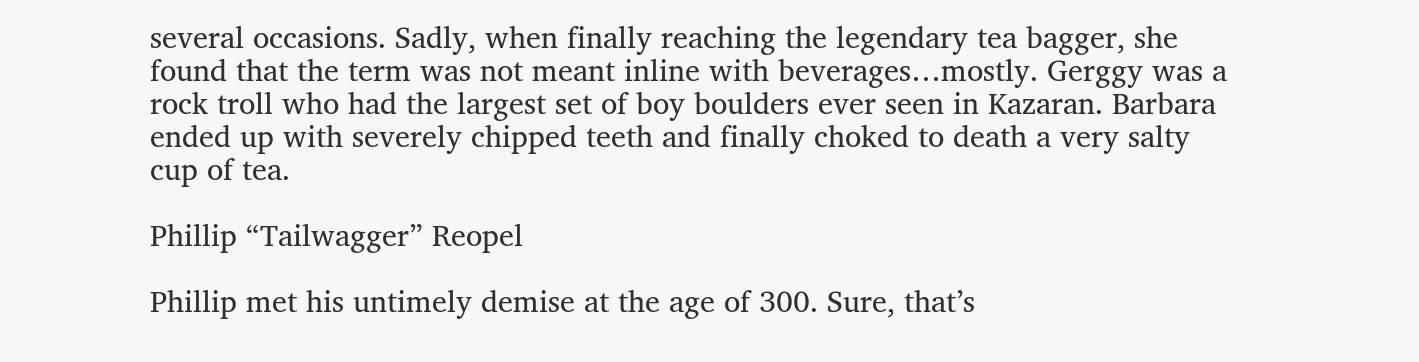several occasions. Sadly, when finally reaching the legendary tea bagger, she found that the term was not meant inline with beverages…mostly. Gerggy was a rock troll who had the largest set of boy boulders ever seen in Kazaran. Barbara ended up with severely chipped teeth and finally choked to death a very salty cup of tea.

Phillip “Tailwagger” Reopel

Phillip met his untimely demise at the age of 300. Sure, that’s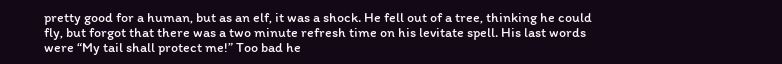pretty good for a human, but as an elf, it was a shock. He fell out of a tree, thinking he could fly, but forgot that there was a two minute refresh time on his levitate spell. His last words were “My tail shall protect me!” Too bad he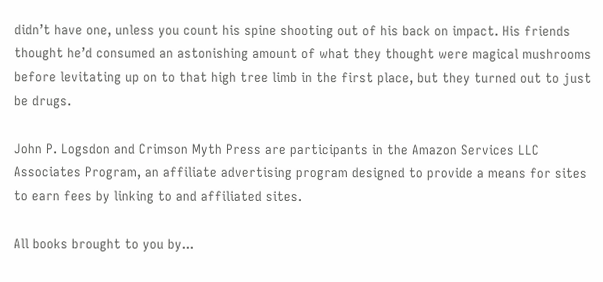didn’t have one, unless you count his spine shooting out of his back on impact. His friends thought he’d consumed an astonishing amount of what they thought were magical mushrooms before levitating up on to that high tree limb in the first place, but they turned out to just be drugs.

John P. Logsdon and Crimson Myth Press are participants in the Amazon Services LLC Associates Program, an affiliate advertising program designed to provide a means for sites to earn fees by linking to and affiliated sites.

All books brought to you by...